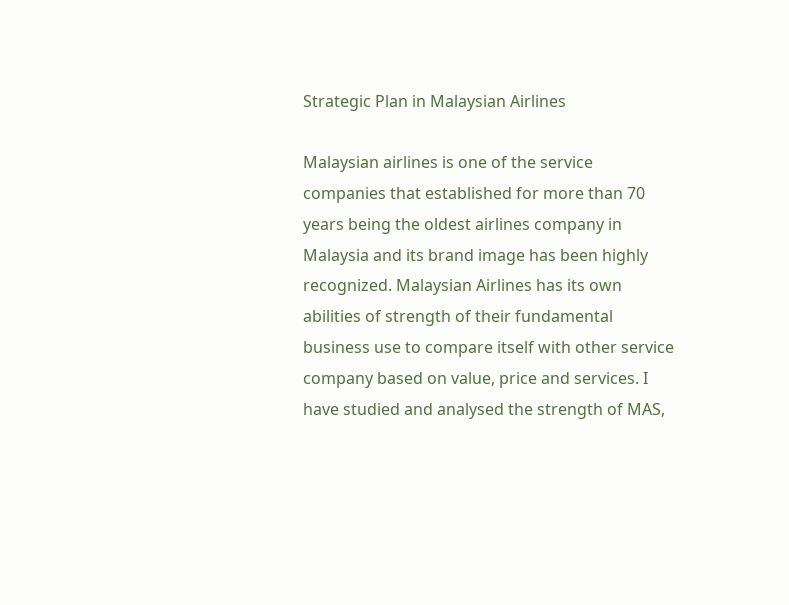Strategic Plan in Malaysian Airlines

Malaysian airlines is one of the service companies that established for more than 70 years being the oldest airlines company in Malaysia and its brand image has been highly recognized. Malaysian Airlines has its own abilities of strength of their fundamental business use to compare itself with other service company based on value, price and services. I have studied and analysed the strength of MAS,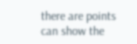there are points can show the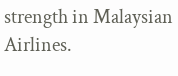strength in Malaysian Airlines.